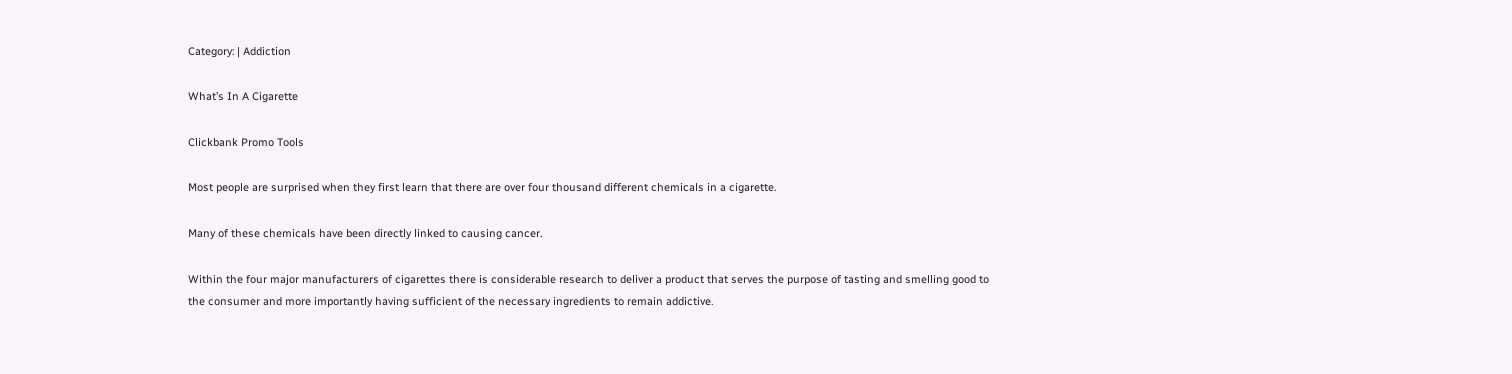Category: | Addiction

What’s In A Cigarette

Clickbank Promo Tools

Most people are surprised when they first learn that there are over four thousand different chemicals in a cigarette.

Many of these chemicals have been directly linked to causing cancer.

Within the four major manufacturers of cigarettes there is considerable research to deliver a product that serves the purpose of tasting and smelling good to the consumer and more importantly having sufficient of the necessary ingredients to remain addictive.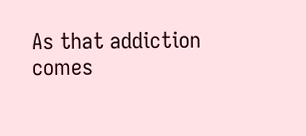As that addiction comes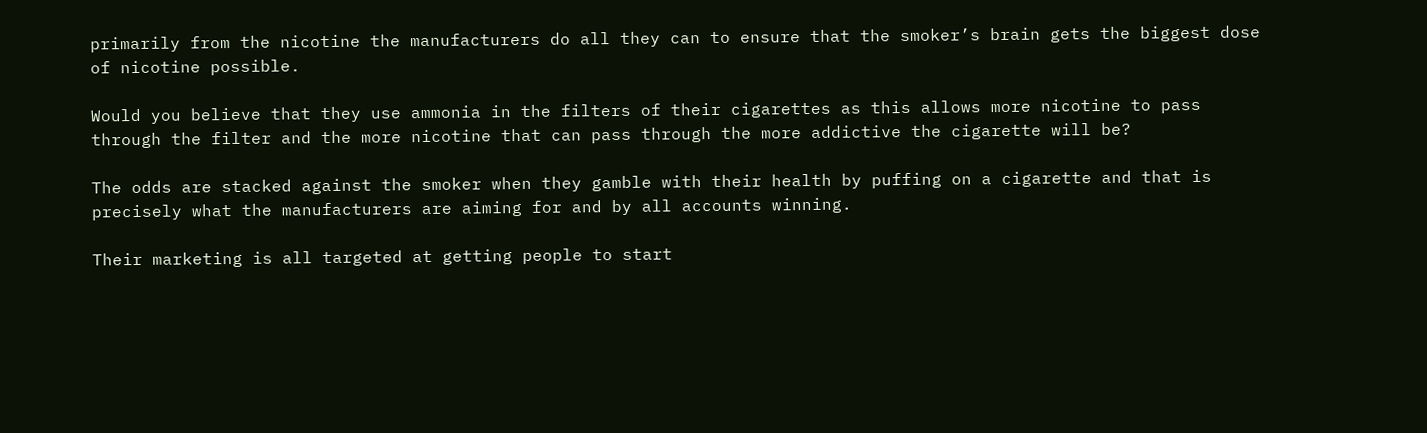primarily from the nicotine the manufacturers do all they can to ensure that the smoker’s brain gets the biggest dose of nicotine possible.

Would you believe that they use ammonia in the filters of their cigarettes as this allows more nicotine to pass through the filter and the more nicotine that can pass through the more addictive the cigarette will be?

The odds are stacked against the smoker when they gamble with their health by puffing on a cigarette and that is precisely what the manufacturers are aiming for and by all accounts winning.

Their marketing is all targeted at getting people to start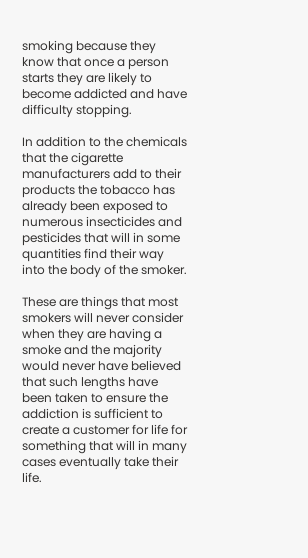smoking because they know that once a person starts they are likely to become addicted and have difficulty stopping.

In addition to the chemicals that the cigarette manufacturers add to their products the tobacco has already been exposed to numerous insecticides and pesticides that will in some quantities find their way into the body of the smoker.

These are things that most smokers will never consider when they are having a smoke and the majority would never have believed that such lengths have been taken to ensure the addiction is sufficient to create a customer for life for something that will in many cases eventually take their life.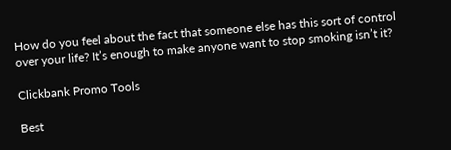How do you feel about the fact that someone else has this sort of control over your life? It’s enough to make anyone want to stop smoking isn’t it?

Clickbank Promo Tools

Best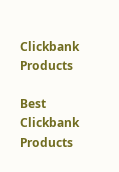Clickbank Products

Best Clickbank Products